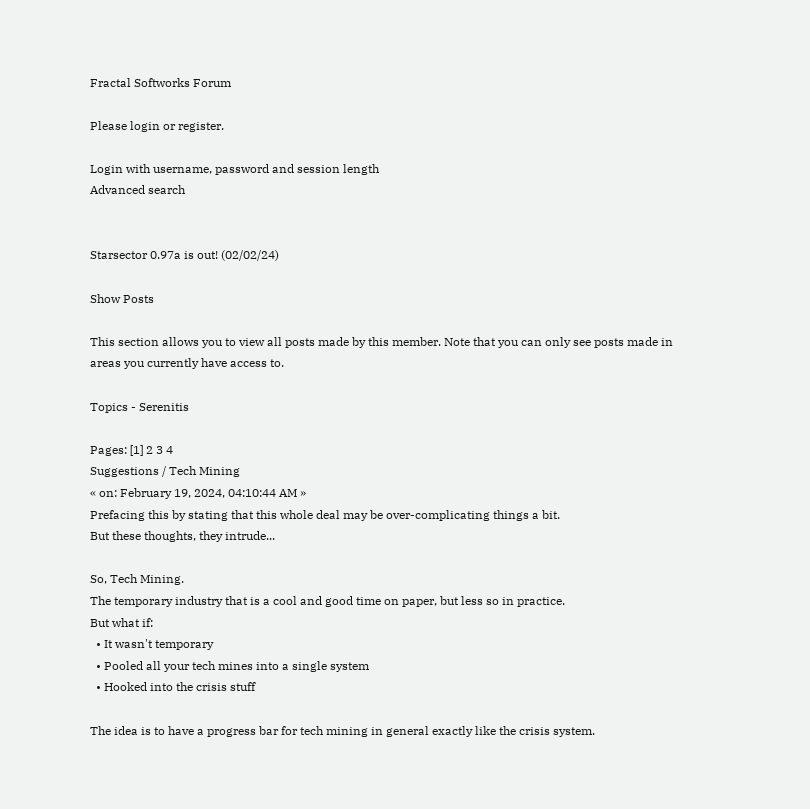Fractal Softworks Forum

Please login or register.

Login with username, password and session length
Advanced search


Starsector 0.97a is out! (02/02/24)

Show Posts

This section allows you to view all posts made by this member. Note that you can only see posts made in areas you currently have access to.

Topics - Serenitis

Pages: [1] 2 3 4
Suggestions / Tech Mining
« on: February 19, 2024, 04:10:44 AM »
Prefacing this by stating that this whole deal may be over-complicating things a bit.
But these thoughts, they intrude...

So, Tech Mining.
The temporary industry that is a cool and good time on paper, but less so in practice.
But what if:
  • It wasn't temporary
  • Pooled all your tech mines into a single system
  • Hooked into the crisis stuff

The idea is to have a progress bar for tech mining in general exactly like the crisis system.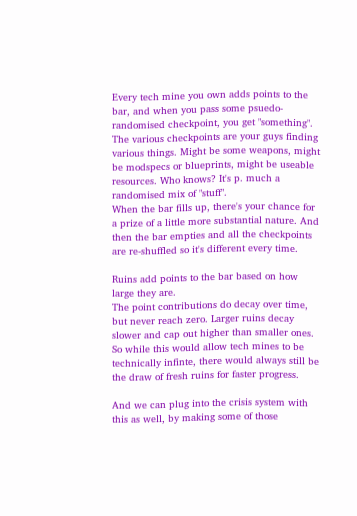Every tech mine you own adds points to the bar, and when you pass some psuedo-randomised checkpoint, you get "something".
The various checkpoints are your guys finding various things. Might be some weapons, might be modspecs or blueprints, might be useable resources. Who knows? It's p. much a randomised mix of "stuff".
When the bar fills up, there's your chance for a prize of a little more substantial nature. And then the bar empties and all the checkpoints are re-shuffled so it's different every time.

Ruins add points to the bar based on how large they are.
The point contributions do decay over time, but never reach zero. Larger ruins decay slower and cap out higher than smaller ones.
So while this would allow tech mines to be technically infinte, there would always still be the draw of fresh ruins for faster progress.

And we can plug into the crisis system with this as well, by making some of those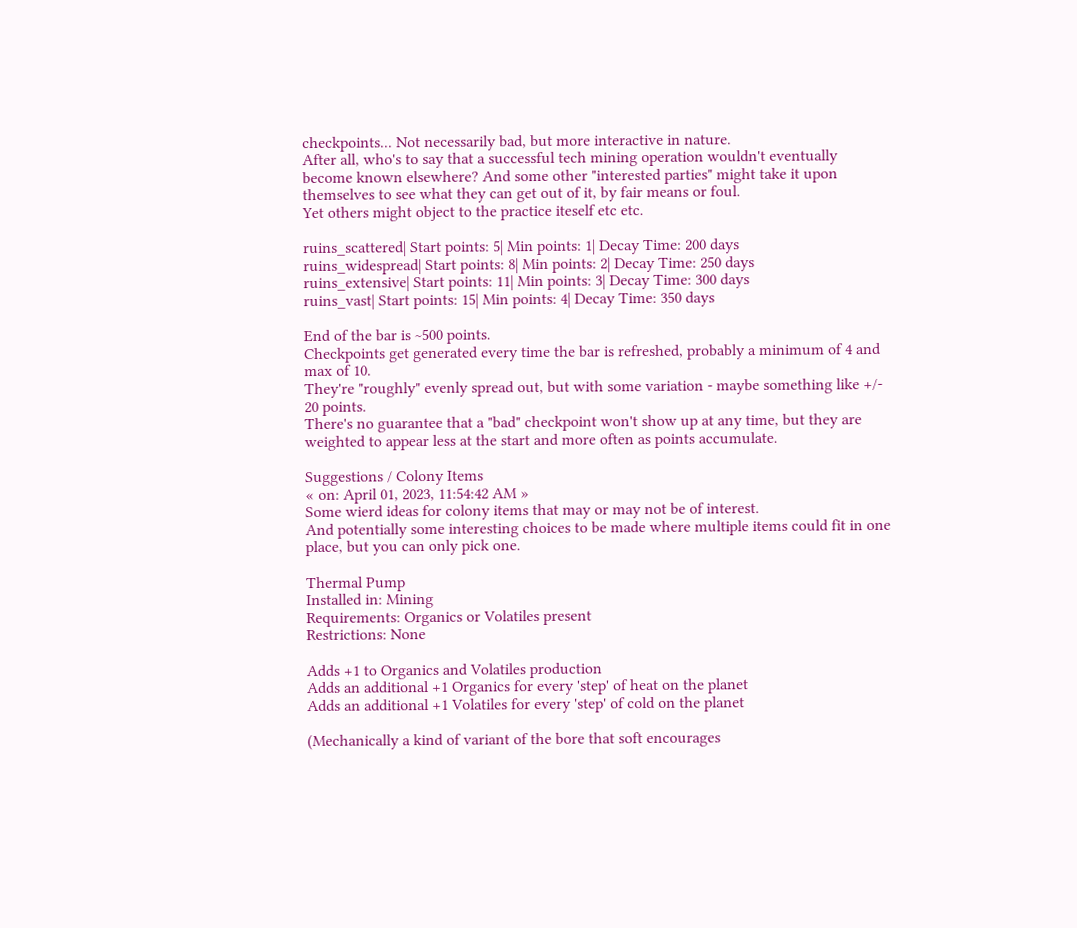checkpoints... Not necessarily bad, but more interactive in nature.
After all, who's to say that a successful tech mining operation wouldn't eventually become known elsewhere? And some other "interested parties" might take it upon themselves to see what they can get out of it, by fair means or foul.
Yet others might object to the practice iteself etc etc.

ruins_scattered| Start points: 5| Min points: 1| Decay Time: 200 days
ruins_widespread| Start points: 8| Min points: 2| Decay Time: 250 days
ruins_extensive| Start points: 11| Min points: 3| Decay Time: 300 days
ruins_vast| Start points: 15| Min points: 4| Decay Time: 350 days

End of the bar is ~500 points.
Checkpoints get generated every time the bar is refreshed, probably a minimum of 4 and max of 10.
They're "roughly" evenly spread out, but with some variation - maybe something like +/- 20 points.
There's no guarantee that a "bad" checkpoint won't show up at any time, but they are weighted to appear less at the start and more often as points accumulate.

Suggestions / Colony Items
« on: April 01, 2023, 11:54:42 AM »
Some wierd ideas for colony items that may or may not be of interest.
And potentially some interesting choices to be made where multiple items could fit in one place, but you can only pick one.

Thermal Pump
Installed in: Mining
Requirements: Organics or Volatiles present
Restrictions: None

Adds +1 to Organics and Volatiles production
Adds an additional +1 Organics for every 'step' of heat on the planet
Adds an additional +1 Volatiles for every 'step' of cold on the planet

(Mechanically a kind of variant of the bore that soft encourages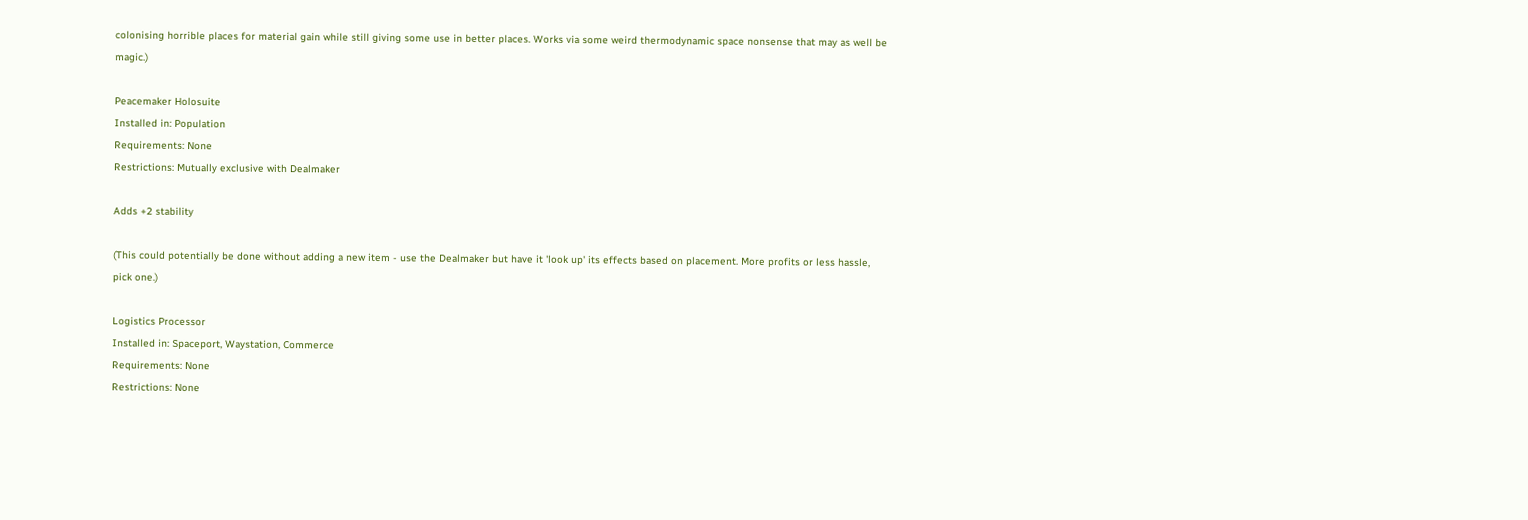colonising horrible places for material gain while still giving some use in better places. Works via some weird thermodynamic space nonsense that may as well be magic.)

Peacemaker Holosuite
Installed in: Population
Requirements: None
Restrictions: Mutually exclusive with Dealmaker

Adds +2 stability

(This could potentially be done without adding a new item - use the Dealmaker but have it 'look up' its effects based on placement. More profits or less hassle, pick one.)

Logistics Processor
Installed in: Spaceport, Waystation, Commerce
Requirements: None
Restrictions: None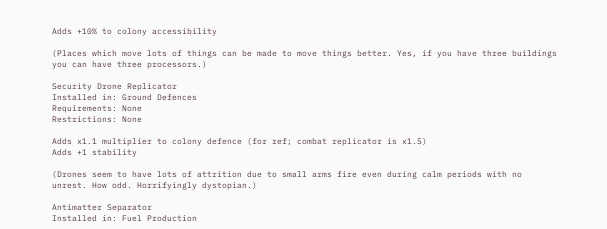Adds +10% to colony accessibility

(Places which move lots of things can be made to move things better. Yes, if you have three buildings you can have three processors.)

Security Drone Replicator
Installed in: Ground Defences
Requirements: None
Restrictions: None

Adds x1.1 multiplier to colony defence (for ref; combat replicator is x1.5)
Adds +1 stability

(Drones seem to have lots of attrition due to small arms fire even during calm periods with no unrest. How odd. Horrifyingly dystopian.)

Antimatter Separator
Installed in: Fuel Production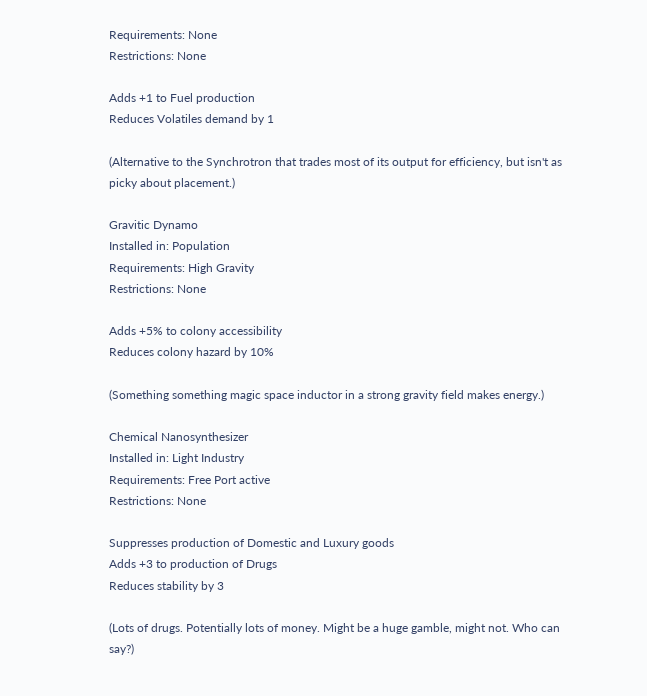Requirements: None
Restrictions: None

Adds +1 to Fuel production
Reduces Volatiles demand by 1

(Alternative to the Synchrotron that trades most of its output for efficiency, but isn't as picky about placement.)

Gravitic Dynamo
Installed in: Population
Requirements: High Gravity
Restrictions: None

Adds +5% to colony accessibility
Reduces colony hazard by 10%

(Something something magic space inductor in a strong gravity field makes energy.)

Chemical Nanosynthesizer
Installed in: Light Industry
Requirements: Free Port active
Restrictions: None

Suppresses production of Domestic and Luxury goods
Adds +3 to production of Drugs
Reduces stability by 3

(Lots of drugs. Potentially lots of money. Might be a huge gamble, might not. Who can say?)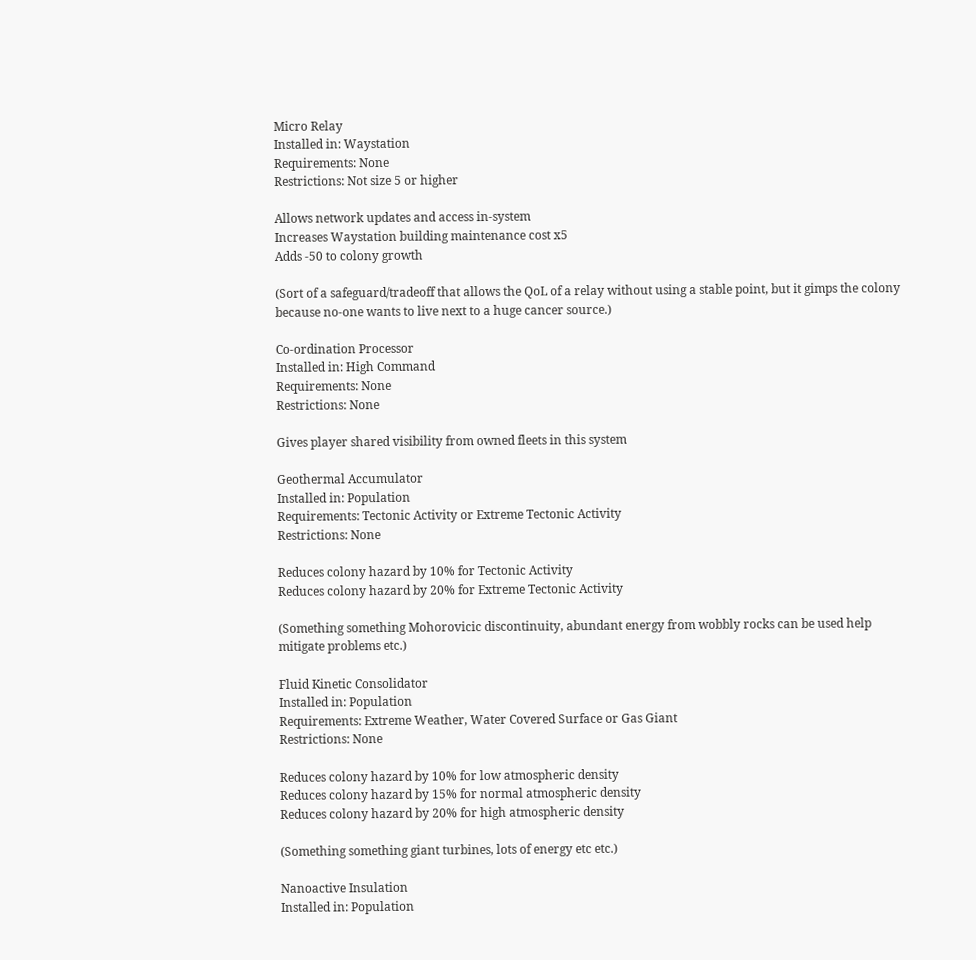Micro Relay
Installed in: Waystation
Requirements: None
Restrictions: Not size 5 or higher

Allows network updates and access in-system
Increases Waystation building maintenance cost x5
Adds -50 to colony growth

(Sort of a safeguard/tradeoff that allows the QoL of a relay without using a stable point, but it gimps the colony because no-one wants to live next to a huge cancer source.)

Co-ordination Processor
Installed in: High Command
Requirements: None
Restrictions: None

Gives player shared visibility from owned fleets in this system

Geothermal Accumulator
Installed in: Population
Requirements: Tectonic Activity or Extreme Tectonic Activity
Restrictions: None

Reduces colony hazard by 10% for Tectonic Activity
Reduces colony hazard by 20% for Extreme Tectonic Activity

(Something something Mohorovicic discontinuity, abundant energy from wobbly rocks can be used help mitigate problems etc.)

Fluid Kinetic Consolidator
Installed in: Population
Requirements: Extreme Weather, Water Covered Surface or Gas Giant
Restrictions: None

Reduces colony hazard by 10% for low atmospheric density
Reduces colony hazard by 15% for normal atmospheric density
Reduces colony hazard by 20% for high atmospheric density

(Something something giant turbines, lots of energy etc etc.)

Nanoactive Insulation
Installed in: Population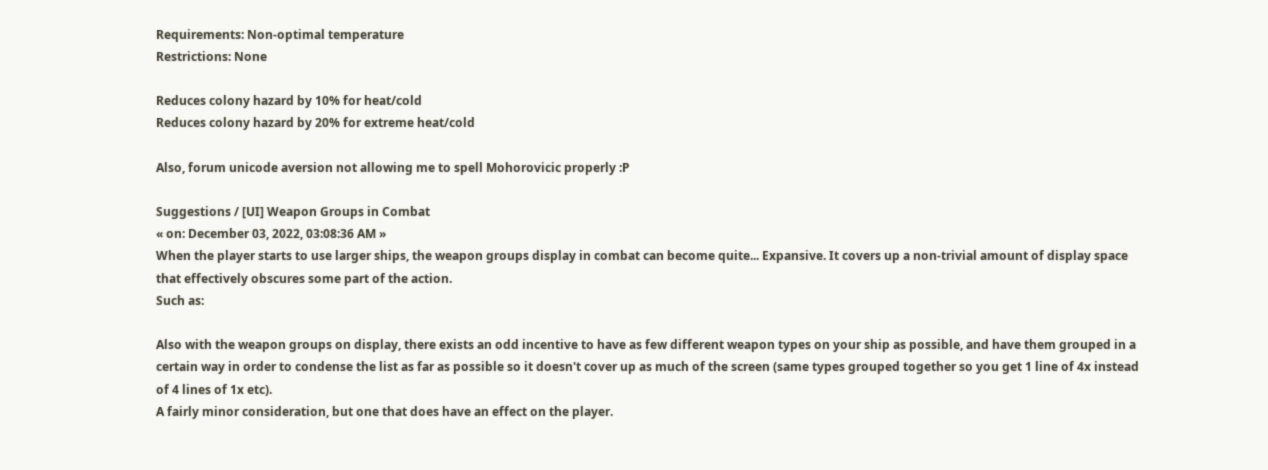Requirements: Non-optimal temperature
Restrictions: None

Reduces colony hazard by 10% for heat/cold
Reduces colony hazard by 20% for extreme heat/cold

Also, forum unicode aversion not allowing me to spell Mohorovicic properly :P

Suggestions / [UI] Weapon Groups in Combat
« on: December 03, 2022, 03:08:36 AM »
When the player starts to use larger ships, the weapon groups display in combat can become quite... Expansive. It covers up a non-trivial amount of display space that effectively obscures some part of the action.
Such as:

Also with the weapon groups on display, there exists an odd incentive to have as few different weapon types on your ship as possible, and have them grouped in a certain way in order to condense the list as far as possible so it doesn't cover up as much of the screen (same types grouped together so you get 1 line of 4x instead of 4 lines of 1x etc).
A fairly minor consideration, but one that does have an effect on the player.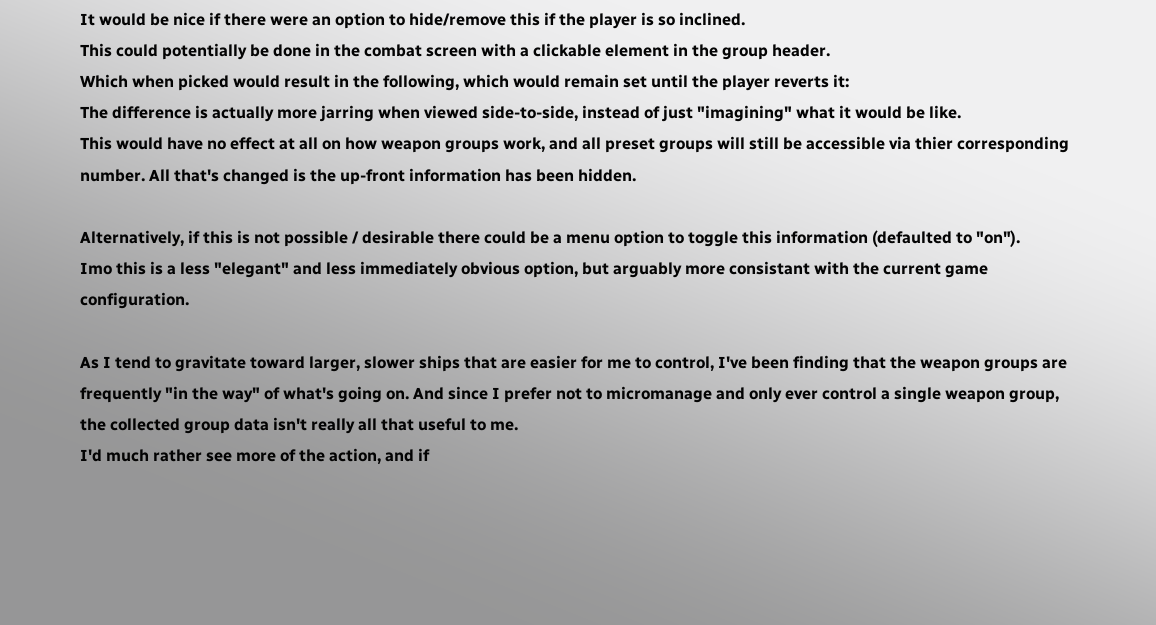It would be nice if there were an option to hide/remove this if the player is so inclined.
This could potentially be done in the combat screen with a clickable element in the group header.
Which when picked would result in the following, which would remain set until the player reverts it:
The difference is actually more jarring when viewed side-to-side, instead of just "imagining" what it would be like.
This would have no effect at all on how weapon groups work, and all preset groups will still be accessible via thier corresponding number. All that's changed is the up-front information has been hidden.

Alternatively, if this is not possible / desirable there could be a menu option to toggle this information (defaulted to "on").
Imo this is a less "elegant" and less immediately obvious option, but arguably more consistant with the current game configuration.

As I tend to gravitate toward larger, slower ships that are easier for me to control, I've been finding that the weapon groups are frequently "in the way" of what's going on. And since I prefer not to micromanage and only ever control a single weapon group, the collected group data isn't really all that useful to me.
I'd much rather see more of the action, and if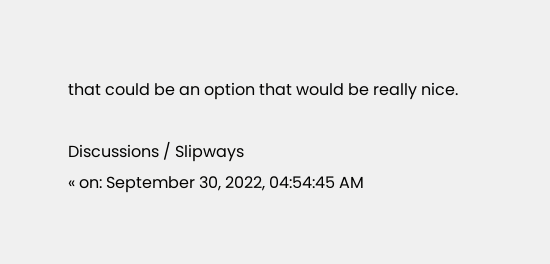that could be an option that would be really nice.

Discussions / Slipways
« on: September 30, 2022, 04:54:45 AM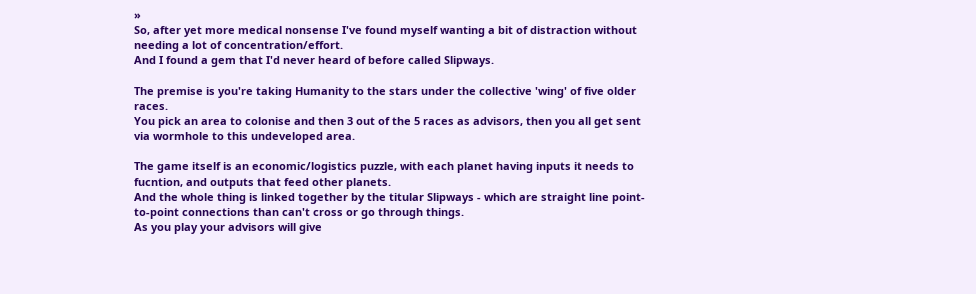»
So, after yet more medical nonsense I've found myself wanting a bit of distraction without needing a lot of concentration/effort.
And I found a gem that I'd never heard of before called Slipways.

The premise is you're taking Humanity to the stars under the collective 'wing' of five older races.
You pick an area to colonise and then 3 out of the 5 races as advisors, then you all get sent via wormhole to this undeveloped area.

The game itself is an economic/logistics puzzle, with each planet having inputs it needs to fucntion, and outputs that feed other planets.
And the whole thing is linked together by the titular Slipways - which are straight line point-to-point connections than can't cross or go through things.
As you play your advisors will give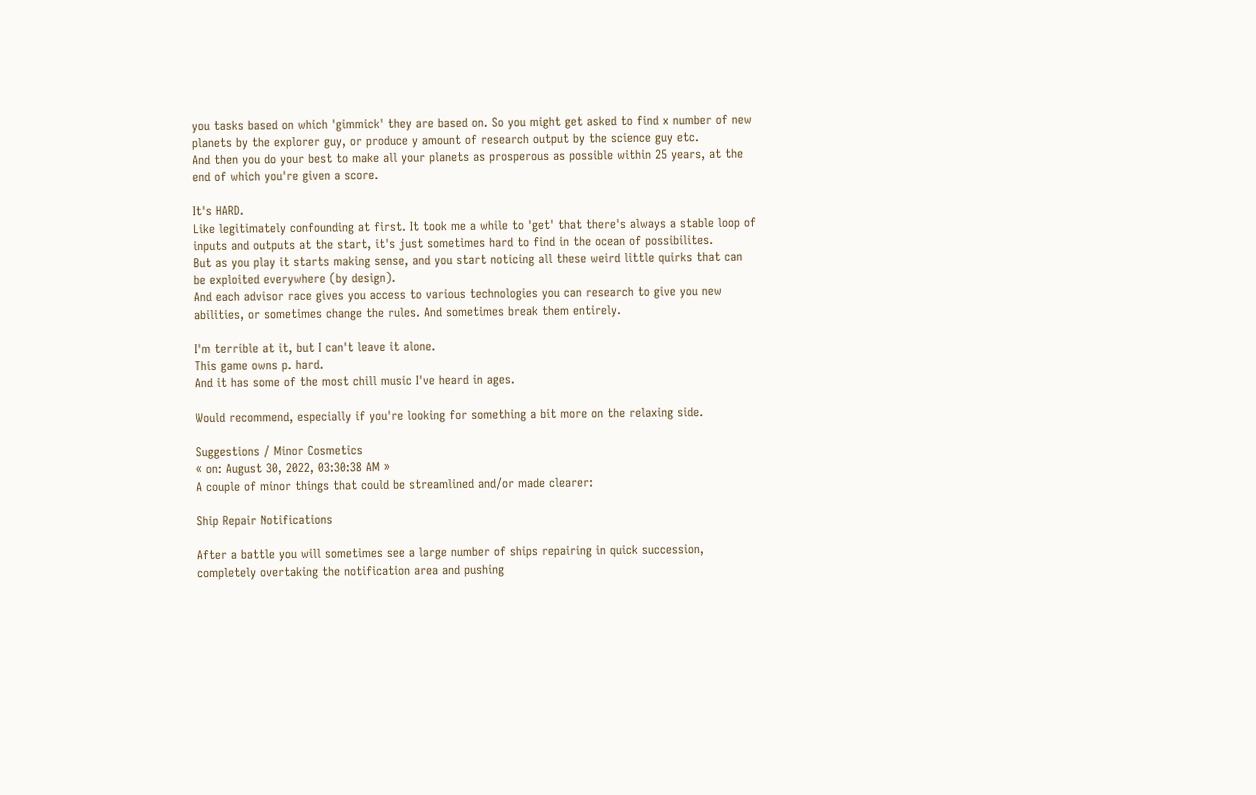you tasks based on which 'gimmick' they are based on. So you might get asked to find x number of new planets by the explorer guy, or produce y amount of research output by the science guy etc.
And then you do your best to make all your planets as prosperous as possible within 25 years, at the end of which you're given a score.

It's HARD.
Like legitimately confounding at first. It took me a while to 'get' that there's always a stable loop of inputs and outputs at the start, it's just sometimes hard to find in the ocean of possibilites.
But as you play it starts making sense, and you start noticing all these weird little quirks that can be exploited everywhere (by design).
And each advisor race gives you access to various technologies you can research to give you new abilities, or sometimes change the rules. And sometimes break them entirely.

I'm terrible at it, but I can't leave it alone.
This game owns p. hard.
And it has some of the most chill music I've heard in ages.

Would recommend, especially if you're looking for something a bit more on the relaxing side.

Suggestions / Minor Cosmetics
« on: August 30, 2022, 03:30:38 AM »
A couple of minor things that could be streamlined and/or made clearer:

Ship Repair Notifications

After a battle you will sometimes see a large number of ships repairing in quick succession, completely overtaking the notification area and pushing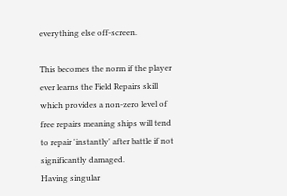everything else off-screen.

This becomes the norm if the player ever learns the Field Repairs skill which provides a non-zero level of free repairs meaning ships will tend to repair 'instantly' after battle if not significantly damaged.
Having singular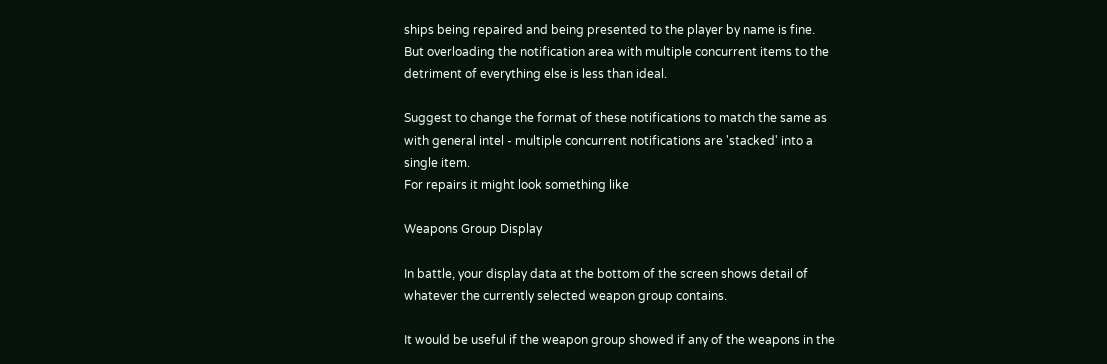ships being repaired and being presented to the player by name is fine.
But overloading the notification area with multiple concurrent items to the detriment of everything else is less than ideal.

Suggest to change the format of these notifications to match the same as with general intel - multiple concurrent notifications are 'stacked' into a single item.
For repairs it might look something like

Weapons Group Display

In battle, your display data at the bottom of the screen shows detail of whatever the currently selected weapon group contains.

It would be useful if the weapon group showed if any of the weapons in the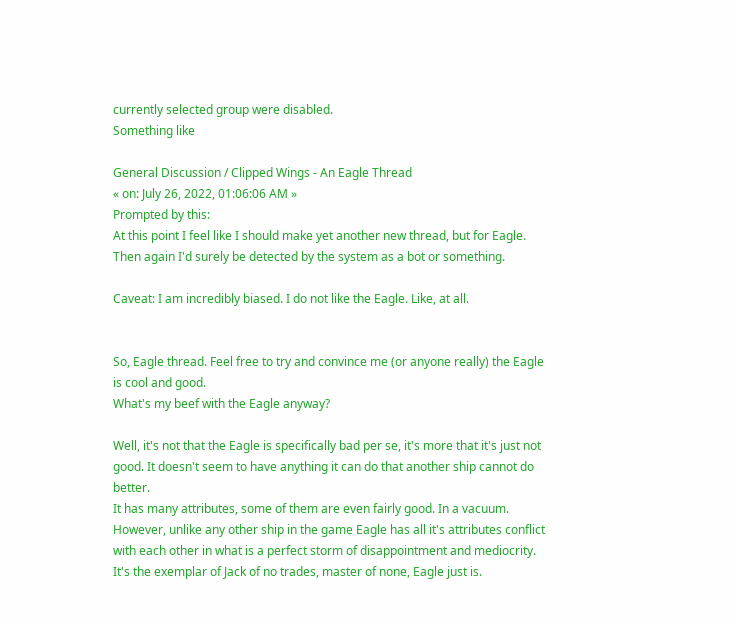currently selected group were disabled.
Something like

General Discussion / Clipped Wings - An Eagle Thread
« on: July 26, 2022, 01:06:06 AM »
Prompted by this:
At this point I feel like I should make yet another new thread, but for Eagle. Then again I'd surely be detected by the system as a bot or something.

Caveat: I am incredibly biased. I do not like the Eagle. Like, at all.


So, Eagle thread. Feel free to try and convince me (or anyone really) the Eagle is cool and good.
What's my beef with the Eagle anyway?

Well, it's not that the Eagle is specifically bad per se, it's more that it's just not good. It doesn't seem to have anything it can do that another ship cannot do better.
It has many attributes, some of them are even fairly good. In a vacuum.
However, unlike any other ship in the game Eagle has all it's attributes conflict with each other in what is a perfect storm of disappointment and mediocrity.
It's the exemplar of Jack of no trades, master of none, Eagle just is.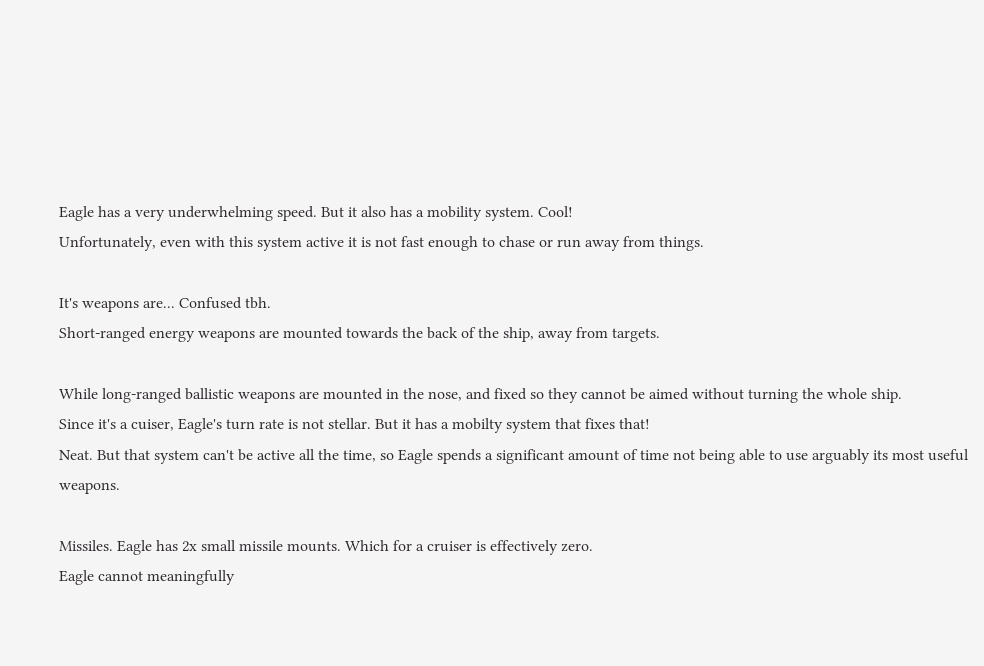Eagle has a very underwhelming speed. But it also has a mobility system. Cool!
Unfortunately, even with this system active it is not fast enough to chase or run away from things.

It's weapons are... Confused tbh.
Short-ranged energy weapons are mounted towards the back of the ship, away from targets.

While long-ranged ballistic weapons are mounted in the nose, and fixed so they cannot be aimed without turning the whole ship.
Since it's a cuiser, Eagle's turn rate is not stellar. But it has a mobilty system that fixes that!
Neat. But that system can't be active all the time, so Eagle spends a significant amount of time not being able to use arguably its most useful weapons.

Missiles. Eagle has 2x small missile mounts. Which for a cruiser is effectively zero.
Eagle cannot meaningfully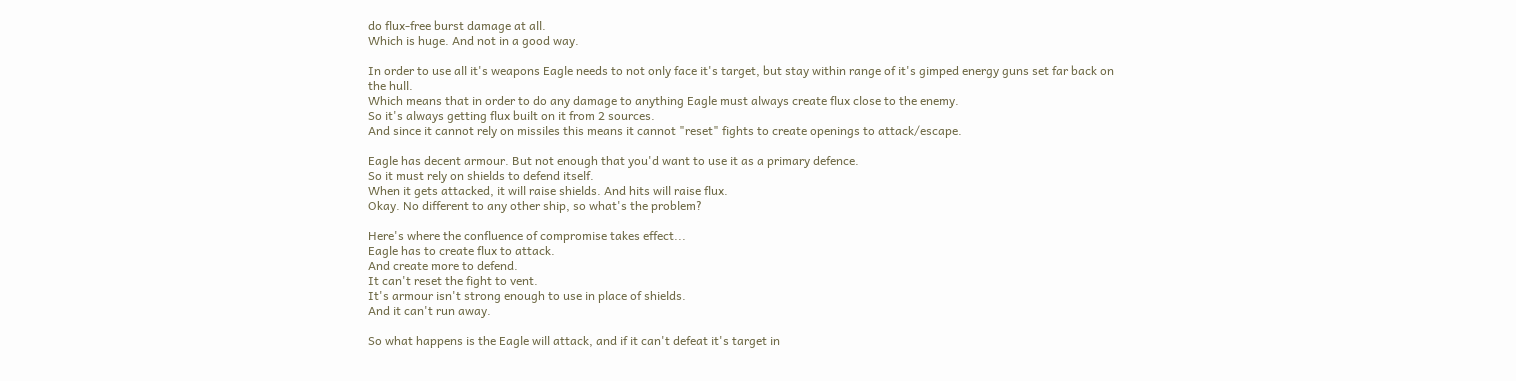do flux-free burst damage at all.
Which is huge. And not in a good way.

In order to use all it's weapons Eagle needs to not only face it's target, but stay within range of it's gimped energy guns set far back on the hull.
Which means that in order to do any damage to anything Eagle must always create flux close to the enemy.
So it's always getting flux built on it from 2 sources.
And since it cannot rely on missiles this means it cannot "reset" fights to create openings to attack/escape.

Eagle has decent armour. But not enough that you'd want to use it as a primary defence.
So it must rely on shields to defend itself.
When it gets attacked, it will raise shields. And hits will raise flux.
Okay. No different to any other ship, so what's the problem?

Here's where the confluence of compromise takes effect...
Eagle has to create flux to attack.
And create more to defend.
It can't reset the fight to vent.
It's armour isn't strong enough to use in place of shields.
And it can't run away.

So what happens is the Eagle will attack, and if it can't defeat it's target in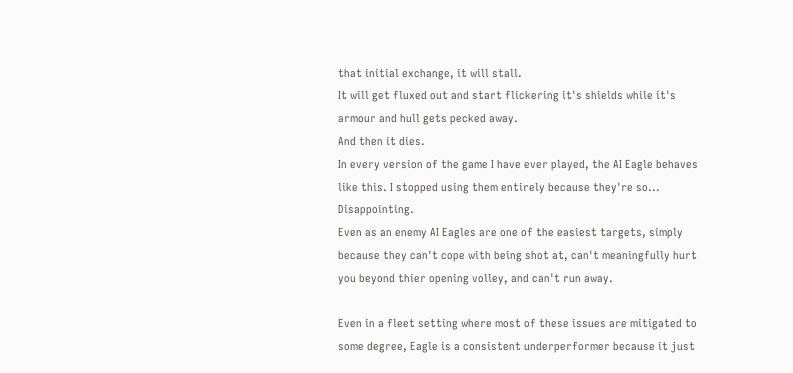that initial exchange, it will stall.
It will get fluxed out and start flickering it's shields while it's armour and hull gets pecked away.
And then it dies.
In every version of the game I have ever played, the AI Eagle behaves like this. I stopped using them entirely because they're so... Disappointing.
Even as an enemy AI Eagles are one of the easiest targets, simply because they can't cope with being shot at, can't meaningfully hurt you beyond thier opening volley, and can't run away.

Even in a fleet setting where most of these issues are mitigated to some degree, Eagle is a consistent underperformer because it just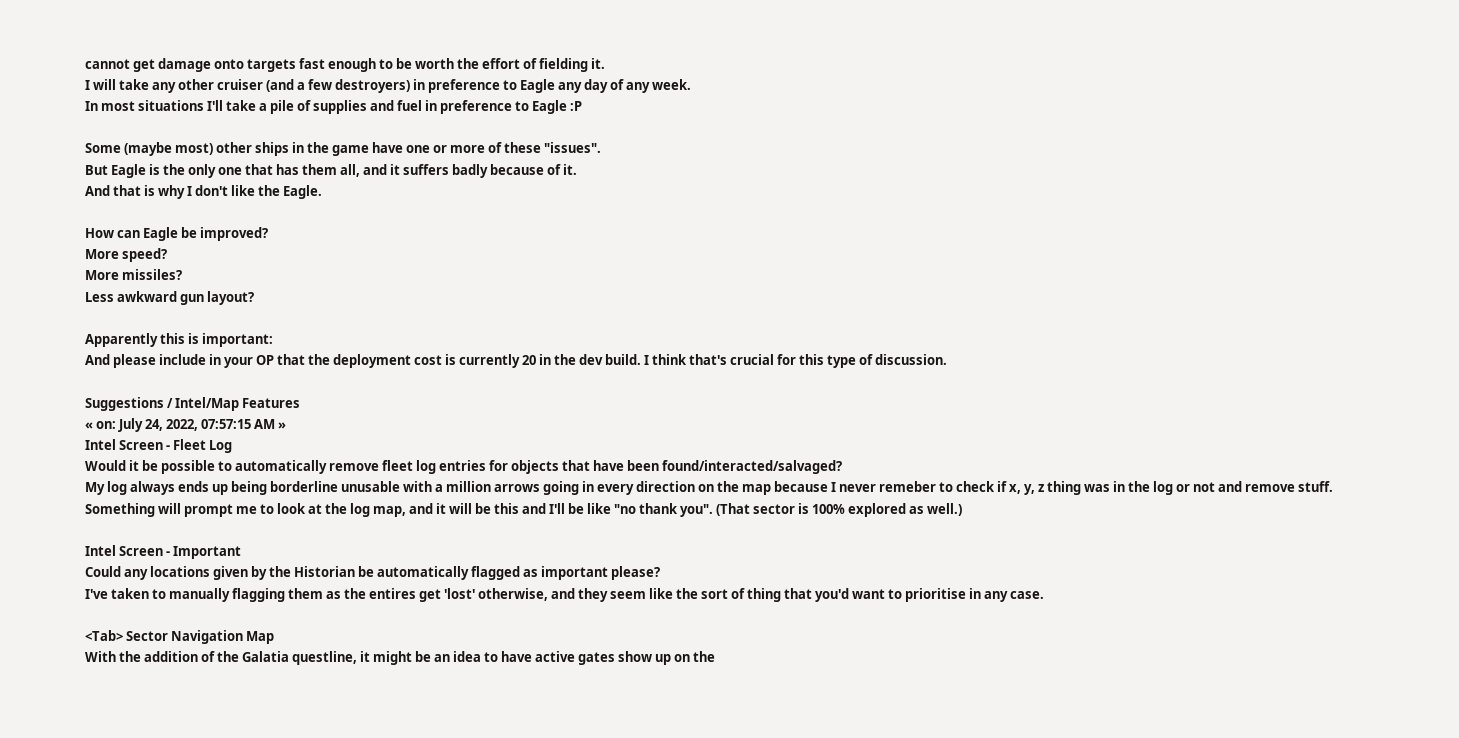cannot get damage onto targets fast enough to be worth the effort of fielding it.
I will take any other cruiser (and a few destroyers) in preference to Eagle any day of any week.
In most situations I'll take a pile of supplies and fuel in preference to Eagle :P

Some (maybe most) other ships in the game have one or more of these "issues".
But Eagle is the only one that has them all, and it suffers badly because of it.
And that is why I don't like the Eagle.

How can Eagle be improved?
More speed?
More missiles?
Less awkward gun layout?

Apparently this is important:
And please include in your OP that the deployment cost is currently 20 in the dev build. I think that's crucial for this type of discussion.

Suggestions / Intel/Map Features
« on: July 24, 2022, 07:57:15 AM »
Intel Screen - Fleet Log
Would it be possible to automatically remove fleet log entries for objects that have been found/interacted/salvaged?
My log always ends up being borderline unusable with a million arrows going in every direction on the map because I never remeber to check if x, y, z thing was in the log or not and remove stuff.
Something will prompt me to look at the log map, and it will be this and I'll be like "no thank you". (That sector is 100% explored as well.)

Intel Screen - Important
Could any locations given by the Historian be automatically flagged as important please?
I've taken to manually flagging them as the entires get 'lost' otherwise, and they seem like the sort of thing that you'd want to prioritise in any case.

<Tab> Sector Navigation Map
With the addition of the Galatia questline, it might be an idea to have active gates show up on the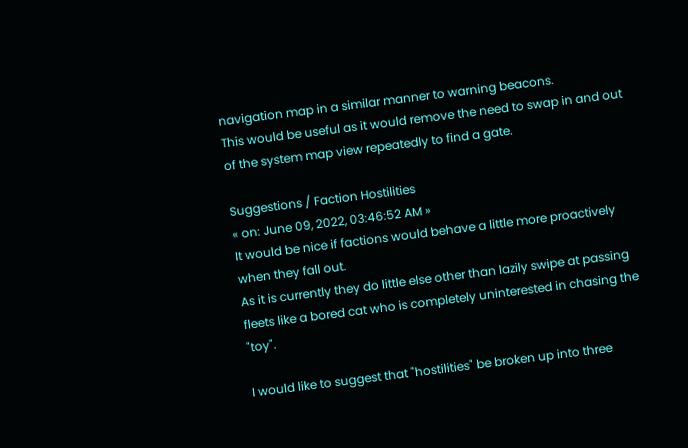navigation map in a similar manner to warning beacons.
This would be useful as it would remove the need to swap in and out of the system map view repeatedly to find a gate.

Suggestions / Faction Hostilities
« on: June 09, 2022, 03:46:52 AM »
It would be nice if factions would behave a little more proactively when they fall out.
As it is currently they do little else other than lazily swipe at passing fleets like a bored cat who is completely uninterested in chasing the "toy".

I would like to suggest that "hostilities" be broken up into three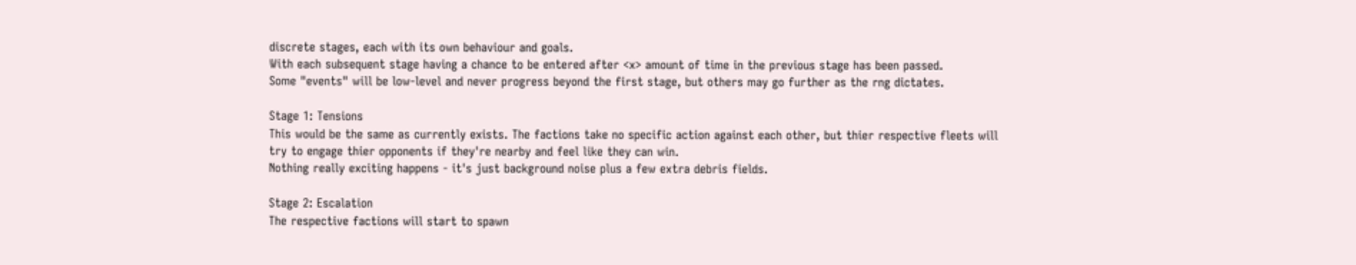discrete stages, each with its own behaviour and goals.
With each subsequent stage having a chance to be entered after <x> amount of time in the previous stage has been passed.
Some "events" will be low-level and never progress beyond the first stage, but others may go further as the rng dictates.

Stage 1: Tensions
This would be the same as currently exists. The factions take no specific action against each other, but thier respective fleets will try to engage thier opponents if they're nearby and feel like they can win.
Nothing really exciting happens - it's just background noise plus a few extra debris fields.

Stage 2: Escalation
The respective factions will start to spawn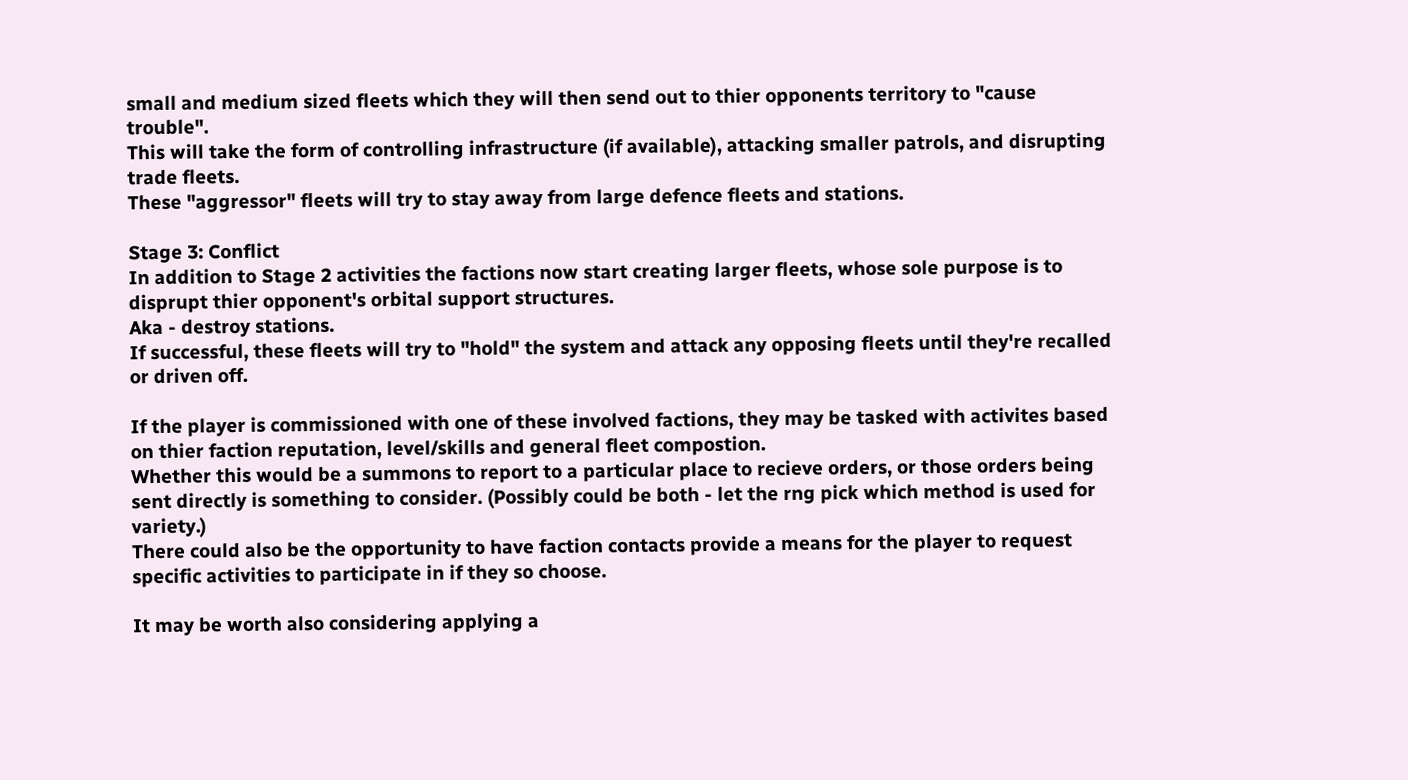small and medium sized fleets which they will then send out to thier opponents territory to "cause trouble".
This will take the form of controlling infrastructure (if available), attacking smaller patrols, and disrupting trade fleets.
These "aggressor" fleets will try to stay away from large defence fleets and stations.

Stage 3: Conflict
In addition to Stage 2 activities the factions now start creating larger fleets, whose sole purpose is to disprupt thier opponent's orbital support structures.
Aka - destroy stations.
If successful, these fleets will try to "hold" the system and attack any opposing fleets until they're recalled or driven off.

If the player is commissioned with one of these involved factions, they may be tasked with activites based on thier faction reputation, level/skills and general fleet compostion.
Whether this would be a summons to report to a particular place to recieve orders, or those orders being sent directly is something to consider. (Possibly could be both - let the rng pick which method is used for variety.)
There could also be the opportunity to have faction contacts provide a means for the player to request specific activities to participate in if they so choose.

It may be worth also considering applying a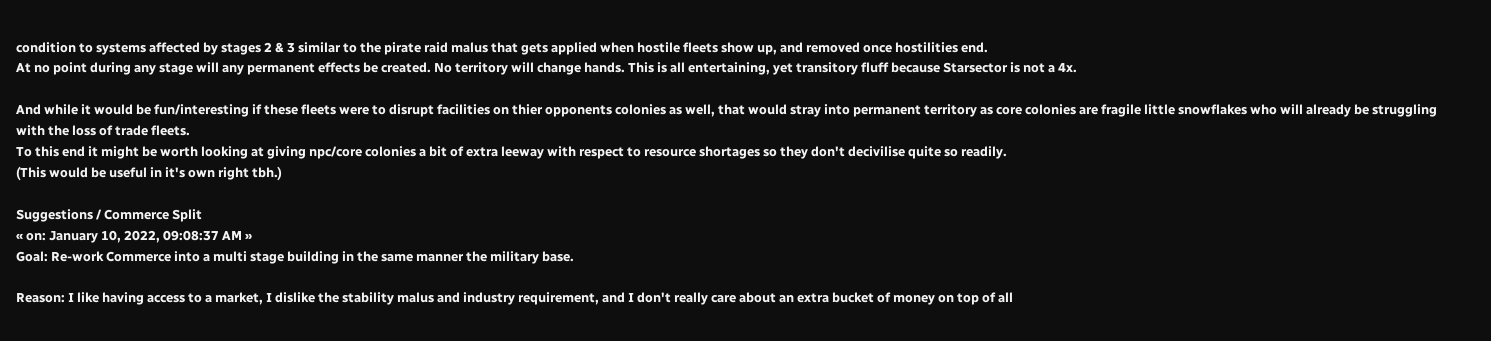condition to systems affected by stages 2 & 3 similar to the pirate raid malus that gets applied when hostile fleets show up, and removed once hostilities end.
At no point during any stage will any permanent effects be created. No territory will change hands. This is all entertaining, yet transitory fluff because Starsector is not a 4x.

And while it would be fun/interesting if these fleets were to disrupt facilities on thier opponents colonies as well, that would stray into permanent territory as core colonies are fragile little snowflakes who will already be struggling with the loss of trade fleets.
To this end it might be worth looking at giving npc/core colonies a bit of extra leeway with respect to resource shortages so they don't decivilise quite so readily.
(This would be useful in it's own right tbh.)

Suggestions / Commerce Split
« on: January 10, 2022, 09:08:37 AM »
Goal: Re-work Commerce into a multi stage building in the same manner the military base.

Reason: I like having access to a market, I dislike the stability malus and industry requirement, and I don't really care about an extra bucket of money on top of all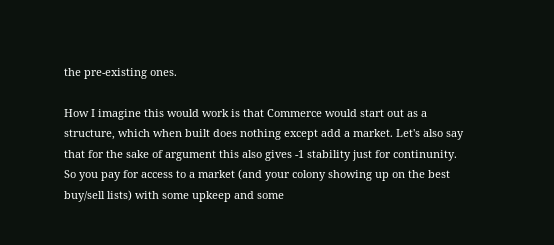the pre-existing ones.

How I imagine this would work is that Commerce would start out as a structure, which when built does nothing except add a market. Let's also say that for the sake of argument this also gives -1 stability just for continunity.
So you pay for access to a market (and your colony showing up on the best buy/sell lists) with some upkeep and some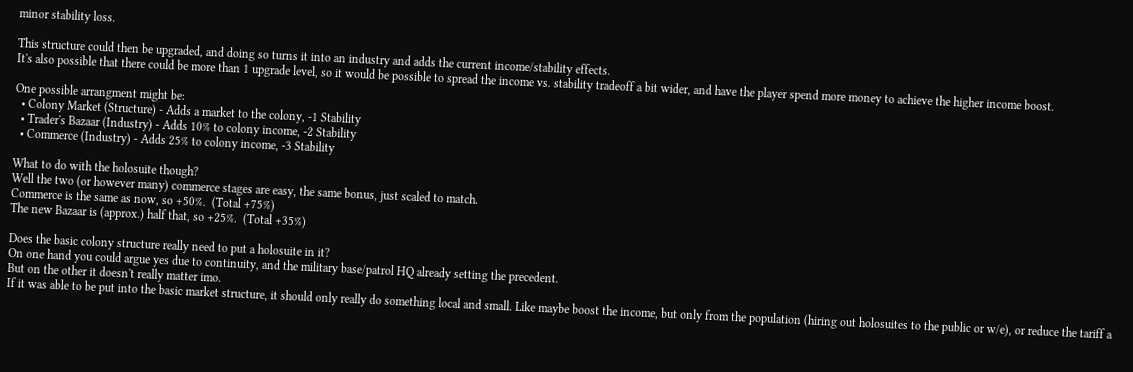minor stability loss.

This structure could then be upgraded, and doing so turns it into an industry and adds the current income/stability effects.
It's also possible that there could be more than 1 upgrade level, so it would be possible to spread the income vs. stability tradeoff a bit wider, and have the player spend more money to achieve the higher income boost.

One possible arrangment might be:
  • Colony Market (Structure) - Adds a market to the colony, -1 Stability
  • Trader's Bazaar (Industry) - Adds 10% to colony income, -2 Stability
  • Commerce (Industry) - Adds 25% to colony income, -3 Stability

What to do with the holosuite though?
Well the two (or however many) commerce stages are easy, the same bonus, just scaled to match.
Commerce is the same as now, so +50%.  (Total +75%)
The new Bazaar is (approx.) half that, so +25%.  (Total +35%)

Does the basic colony structure really need to put a holosuite in it?
On one hand you could argue yes due to continuity, and the military base/patrol HQ already setting the precedent.
But on the other it doesn't really matter imo.
If it was able to be put into the basic market structure, it should only really do something local and small. Like maybe boost the income, but only from the population (hiring out holosuites to the public or w/e), or reduce the tariff a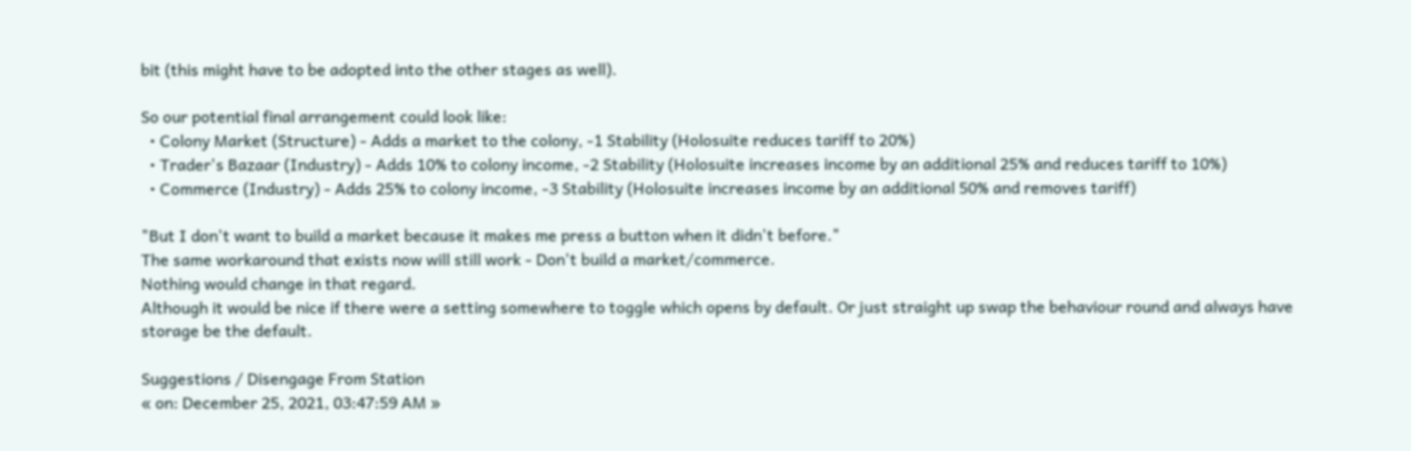bit (this might have to be adopted into the other stages as well).

So our potential final arrangement could look like:
  • Colony Market (Structure) - Adds a market to the colony, -1 Stability (Holosuite reduces tariff to 20%)
  • Trader's Bazaar (Industry) - Adds 10% to colony income, -2 Stability (Holosuite increases income by an additional 25% and reduces tariff to 10%)
  • Commerce (Industry) - Adds 25% to colony income, -3 Stability (Holosuite increases income by an additional 50% and removes tariff)

"But I don't want to build a market because it makes me press a button when it didn't before."
The same workaround that exists now will still work - Don't build a market/commerce.
Nothing would change in that regard.
Although it would be nice if there were a setting somewhere to toggle which opens by default. Or just straight up swap the behaviour round and always have storage be the default.

Suggestions / Disengage From Station
« on: December 25, 2021, 03:47:59 AM »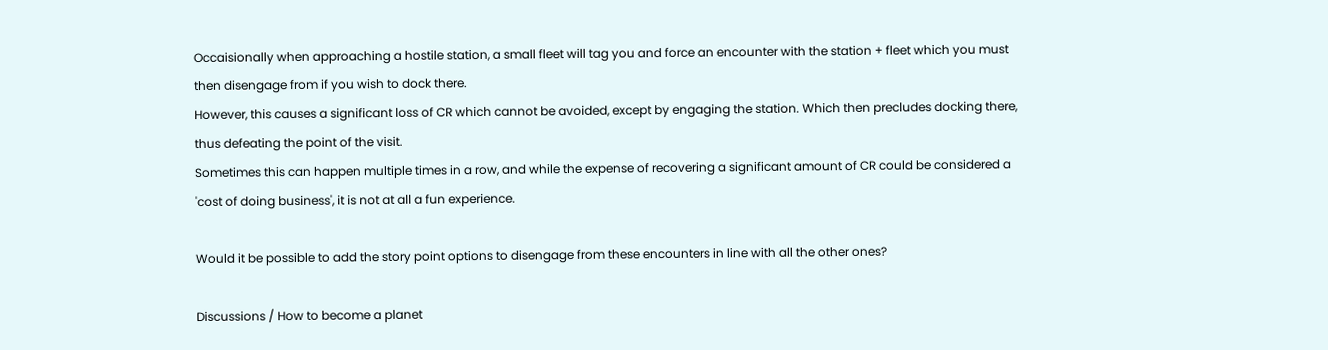Occaisionally when approaching a hostile station, a small fleet will tag you and force an encounter with the station + fleet which you must then disengage from if you wish to dock there.
However, this causes a significant loss of CR which cannot be avoided, except by engaging the station. Which then precludes docking there, thus defeating the point of the visit.
Sometimes this can happen multiple times in a row, and while the expense of recovering a significant amount of CR could be considered a 'cost of doing business', it is not at all a fun experience.

Would it be possible to add the story point options to disengage from these encounters in line with all the other ones?

Discussions / How to become a planet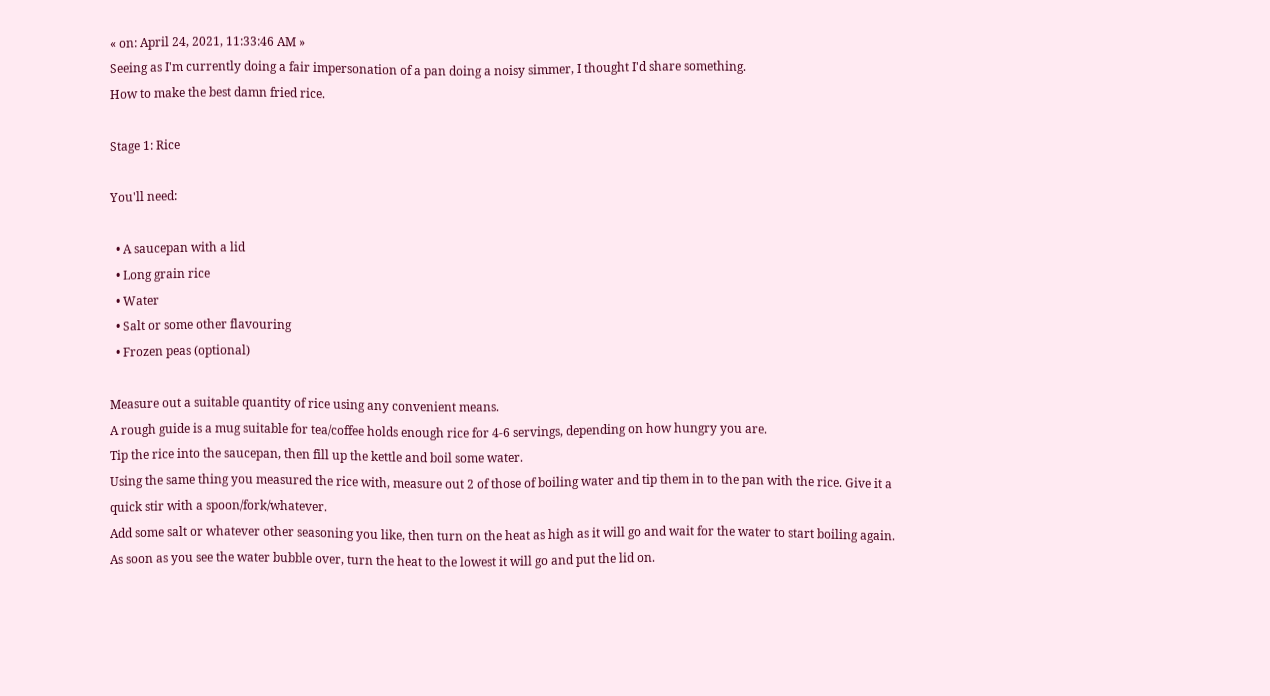« on: April 24, 2021, 11:33:46 AM »
Seeing as I'm currently doing a fair impersonation of a pan doing a noisy simmer, I thought I'd share something.
How to make the best damn fried rice.

Stage 1: Rice

You'll need:

  • A saucepan with a lid
  • Long grain rice
  • Water
  • Salt or some other flavouring
  • Frozen peas (optional)

Measure out a suitable quantity of rice using any convenient means.
A rough guide is a mug suitable for tea/coffee holds enough rice for 4-6 servings, depending on how hungry you are.
Tip the rice into the saucepan, then fill up the kettle and boil some water.
Using the same thing you measured the rice with, measure out 2 of those of boiling water and tip them in to the pan with the rice. Give it a quick stir with a spoon/fork/whatever.
Add some salt or whatever other seasoning you like, then turn on the heat as high as it will go and wait for the water to start boiling again.
As soon as you see the water bubble over, turn the heat to the lowest it will go and put the lid on.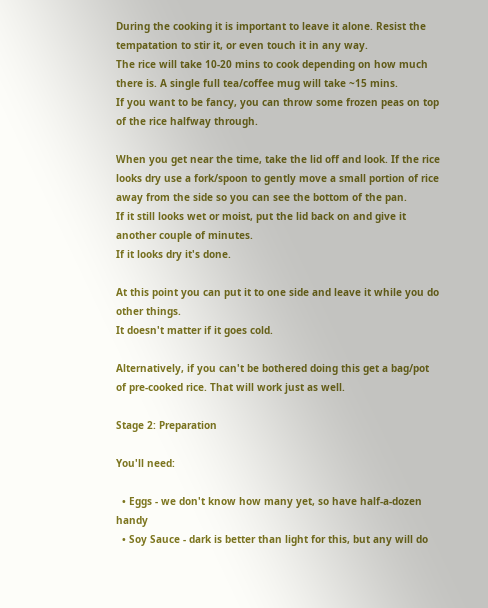During the cooking it is important to leave it alone. Resist the tempatation to stir it, or even touch it in any way.
The rice will take 10-20 mins to cook depending on how much there is. A single full tea/coffee mug will take ~15 mins.
If you want to be fancy, you can throw some frozen peas on top of the rice halfway through.

When you get near the time, take the lid off and look. If the rice looks dry use a fork/spoon to gently move a small portion of rice away from the side so you can see the bottom of the pan.
If it still looks wet or moist, put the lid back on and give it another couple of minutes.
If it looks dry it's done.

At this point you can put it to one side and leave it while you do other things.
It doesn't matter if it goes cold.

Alternatively, if you can't be bothered doing this get a bag/pot of pre-cooked rice. That will work just as well.

Stage 2: Preparation

You'll need:

  • Eggs - we don't know how many yet, so have half-a-dozen handy
  • Soy Sauce - dark is better than light for this, but any will do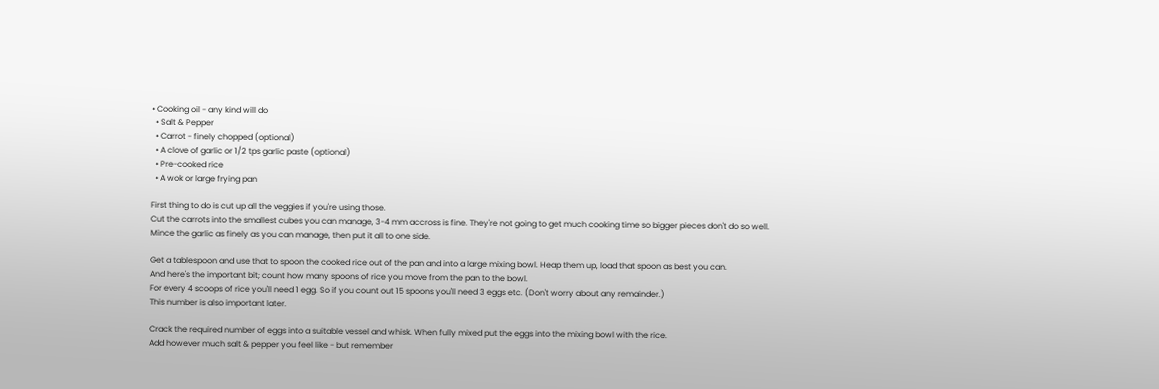• Cooking oil - any kind will do
  • Salt & Pepper
  • Carrot - finely chopped (optional)
  • A clove of garlic or 1/2 tps garlic paste (optional)
  • Pre-cooked rice
  • A wok or large frying pan

First thing to do is cut up all the veggies if you're using those.
Cut the carrots into the smallest cubes you can manage, 3-4 mm accross is fine. They're not going to get much cooking time so bigger pieces don't do so well.
Mince the garlic as finely as you can manage, then put it all to one side.

Get a tablespoon and use that to spoon the cooked rice out of the pan and into a large mixing bowl. Heap them up, load that spoon as best you can.
And here's the important bit; count how many spoons of rice you move from the pan to the bowl.
For every 4 scoops of rice you'll need 1 egg. So if you count out 15 spoons you'll need 3 eggs etc. (Don't worry about any remainder.)
This number is also important later.

Crack the required number of eggs into a suitable vessel and whisk. When fully mixed put the eggs into the mixing bowl with the rice.
Add however much salt & pepper you feel like - but remember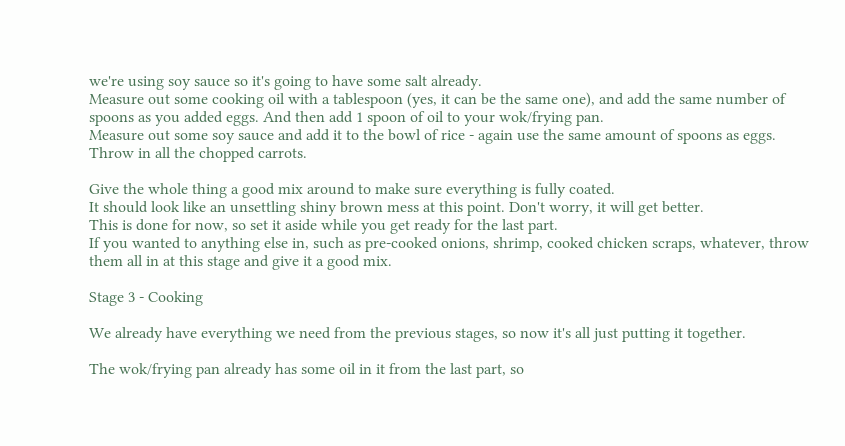we're using soy sauce so it's going to have some salt already.
Measure out some cooking oil with a tablespoon (yes, it can be the same one), and add the same number of spoons as you added eggs. And then add 1 spoon of oil to your wok/frying pan.
Measure out some soy sauce and add it to the bowl of rice - again use the same amount of spoons as eggs.
Throw in all the chopped carrots.

Give the whole thing a good mix around to make sure everything is fully coated.
It should look like an unsettling shiny brown mess at this point. Don't worry, it will get better.
This is done for now, so set it aside while you get ready for the last part.
If you wanted to anything else in, such as pre-cooked onions, shrimp, cooked chicken scraps, whatever, throw them all in at this stage and give it a good mix.

Stage 3 - Cooking

We already have everything we need from the previous stages, so now it's all just putting it together.

The wok/frying pan already has some oil in it from the last part, so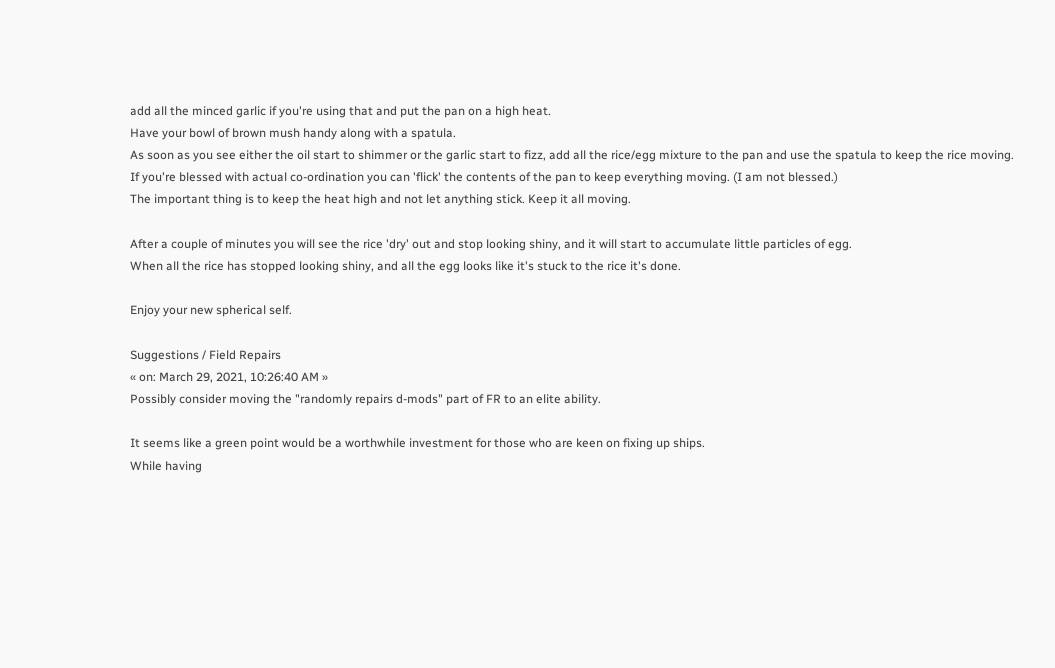add all the minced garlic if you're using that and put the pan on a high heat.
Have your bowl of brown mush handy along with a spatula.
As soon as you see either the oil start to shimmer or the garlic start to fizz, add all the rice/egg mixture to the pan and use the spatula to keep the rice moving.
If you're blessed with actual co-ordination you can 'flick' the contents of the pan to keep everything moving. (I am not blessed.)
The important thing is to keep the heat high and not let anything stick. Keep it all moving.

After a couple of minutes you will see the rice 'dry' out and stop looking shiny, and it will start to accumulate little particles of egg.
When all the rice has stopped looking shiny, and all the egg looks like it's stuck to the rice it's done.

Enjoy your new spherical self.

Suggestions / Field Repairs
« on: March 29, 2021, 10:26:40 AM »
Possibly consider moving the "randomly repairs d-mods" part of FR to an elite ability.

It seems like a green point would be a worthwhile investment for those who are keen on fixing up ships.
While having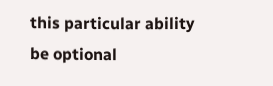this particular ability be optional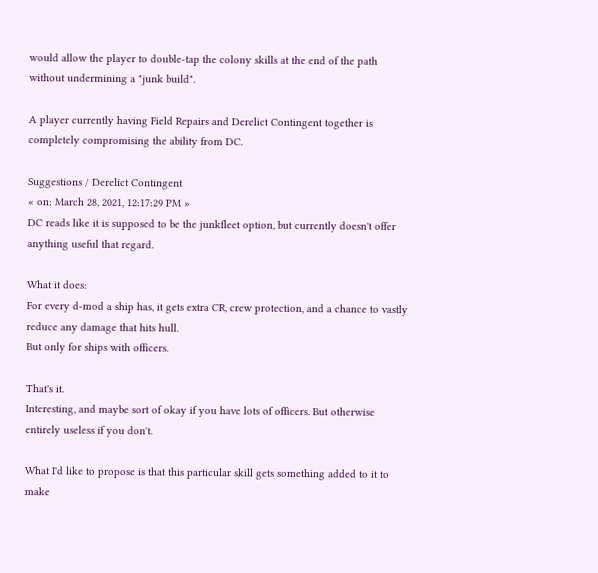would allow the player to double-tap the colony skills at the end of the path without undermining a "junk build".

A player currently having Field Repairs and Derelict Contingent together is completely compromising the ability from DC.

Suggestions / Derelict Contingent
« on: March 28, 2021, 12:17:29 PM »
DC reads like it is supposed to be the junkfleet option, but currently doesn't offer anything useful that regard.

What it does:
For every d-mod a ship has, it gets extra CR, crew protection, and a chance to vastly reduce any damage that hits hull.
But only for ships with officers.

That's it.
Interesting, and maybe sort of okay if you have lots of officers. But otherwise entirely useless if you don't.

What I'd like to propose is that this particular skill gets something added to it to make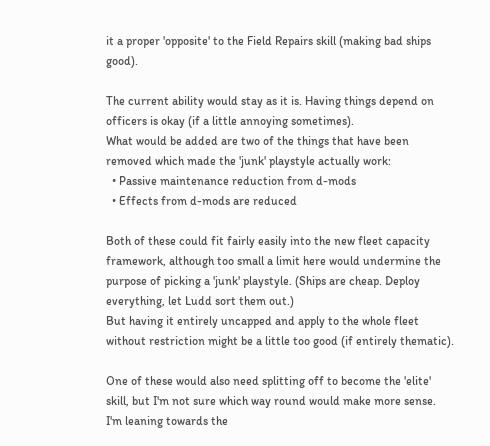it a proper 'opposite' to the Field Repairs skill (making bad ships good).

The current ability would stay as it is. Having things depend on officers is okay (if a little annoying sometimes).
What would be added are two of the things that have been removed which made the 'junk' playstyle actually work:
  • Passive maintenance reduction from d-mods
  • Effects from d-mods are reduced

Both of these could fit fairly easily into the new fleet capacity framework, although too small a limit here would undermine the purpose of picking a 'junk' playstyle. (Ships are cheap. Deploy everything, let Ludd sort them out.)
But having it entirely uncapped and apply to the whole fleet without restriction might be a little too good (if entirely thematic).

One of these would also need splitting off to become the 'elite' skill, but I'm not sure which way round would make more sense.
I'm leaning towards the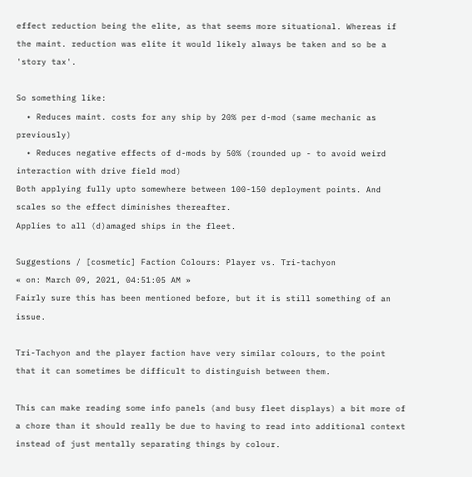effect reduction being the elite, as that seems more situational. Whereas if the maint. reduction was elite it would likely always be taken and so be a 'story tax'.

So something like:
  • Reduces maint. costs for any ship by 20% per d-mod (same mechanic as previously)
  • Reduces negative effects of d-mods by 50% (rounded up - to avoid weird interaction with drive field mod)
Both applying fully upto somewhere between 100-150 deployment points. And scales so the effect diminishes thereafter.
Applies to all (d)amaged ships in the fleet.

Suggestions / [cosmetic] Faction Colours: Player vs. Tri-tachyon
« on: March 09, 2021, 04:51:05 AM »
Fairly sure this has been mentioned before, but it is still something of an issue.

Tri-Tachyon and the player faction have very similar colours, to the point that it can sometimes be difficult to distinguish between them.

This can make reading some info panels (and busy fleet displays) a bit more of a chore than it should really be due to having to read into additional context instead of just mentally separating things by colour.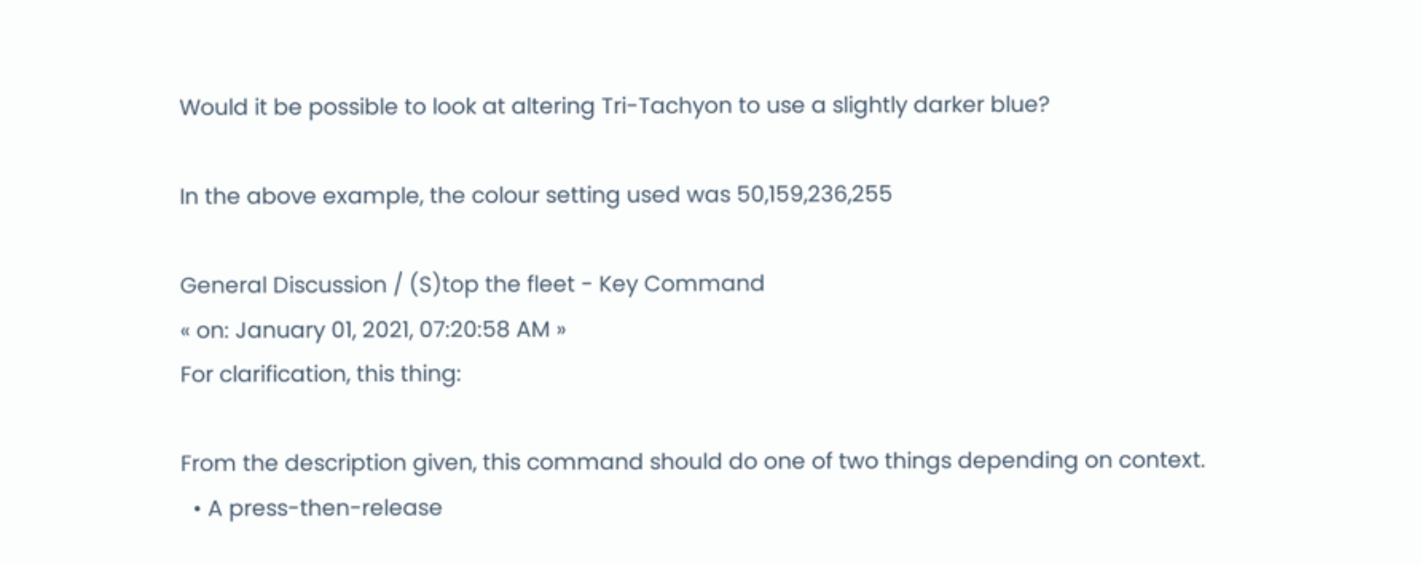Would it be possible to look at altering Tri-Tachyon to use a slightly darker blue?

In the above example, the colour setting used was 50,159,236,255

General Discussion / (S)top the fleet - Key Command
« on: January 01, 2021, 07:20:58 AM »
For clarification, this thing:

From the description given, this command should do one of two things depending on context.
  • A press-then-release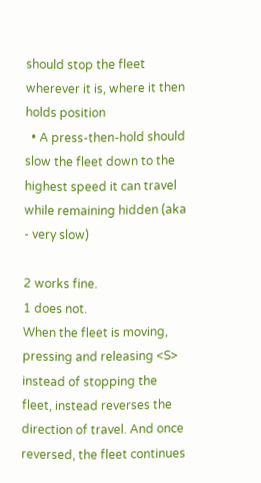should stop the fleet wherever it is, where it then holds position
  • A press-then-hold should slow the fleet down to the highest speed it can travel while remaining hidden (aka - very slow)

2 works fine.
1 does not.
When the fleet is moving, pressing and releasing <S> instead of stopping the fleet, instead reverses the direction of travel. And once reversed, the fleet continues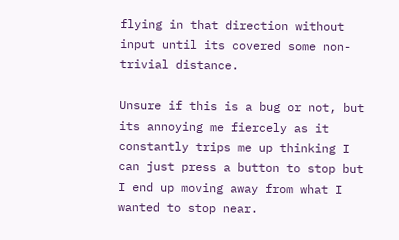flying in that direction without input until its covered some non-trivial distance.

Unsure if this is a bug or not, but its annoying me fiercely as it constantly trips me up thinking I can just press a button to stop but I end up moving away from what I wanted to stop near.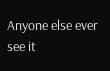Anyone else ever see it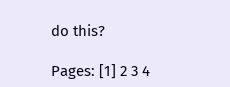do this?

Pages: [1] 2 3 4